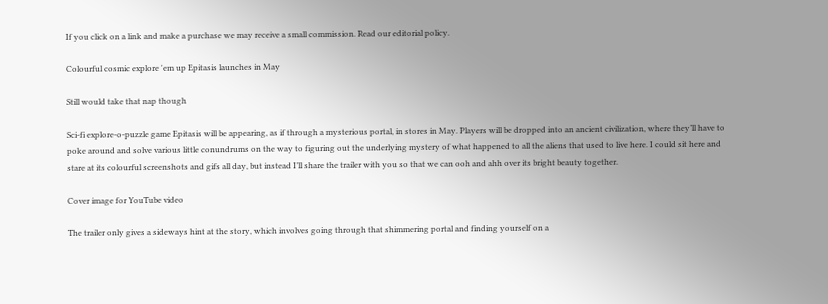If you click on a link and make a purchase we may receive a small commission. Read our editorial policy.

Colourful cosmic explore 'em up Epitasis launches in May

Still would take that nap though

Sci-fi explore-o-puzzle game Epitasis will be appearing, as if through a mysterious portal, in stores in May. Players will be dropped into an ancient civilization, where they’ll have to poke around and solve various little conundrums on the way to figuring out the underlying mystery of what happened to all the aliens that used to live here. I could sit here and stare at its colourful screenshots and gifs all day, but instead I’ll share the trailer with you so that we can ooh and ahh over its bright beauty together.

Cover image for YouTube video

The trailer only gives a sideways hint at the story, which involves going through that shimmering portal and finding yourself on a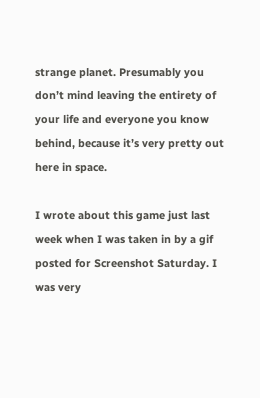strange planet. Presumably you don’t mind leaving the entirety of your life and everyone you know behind, because it’s very pretty out here in space.

I wrote about this game just last week when I was taken in by a gif posted for Screenshot Saturday. I was very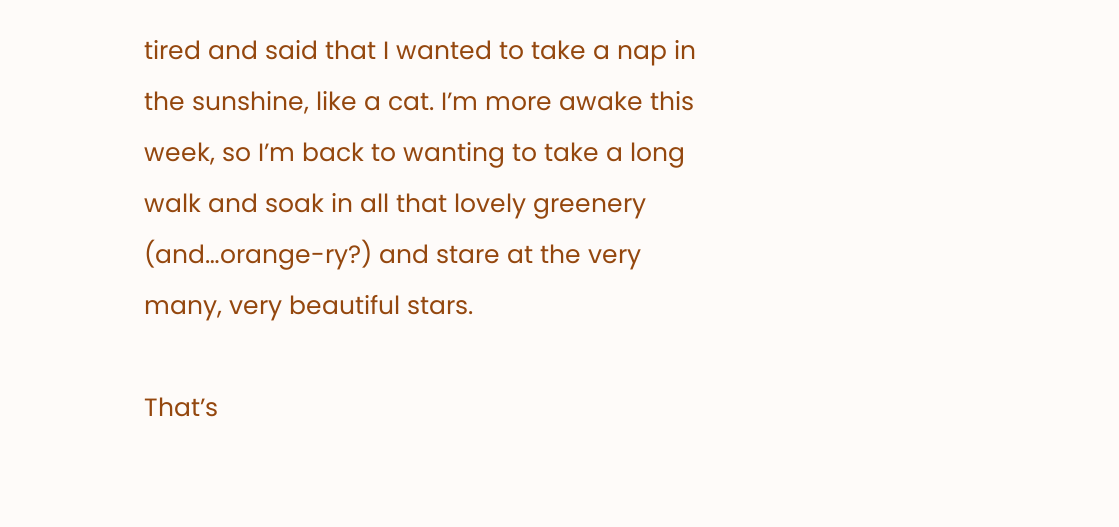tired and said that I wanted to take a nap in the sunshine, like a cat. I’m more awake this week, so I’m back to wanting to take a long walk and soak in all that lovely greenery (and…orange-ry?) and stare at the very many, very beautiful stars.

That’s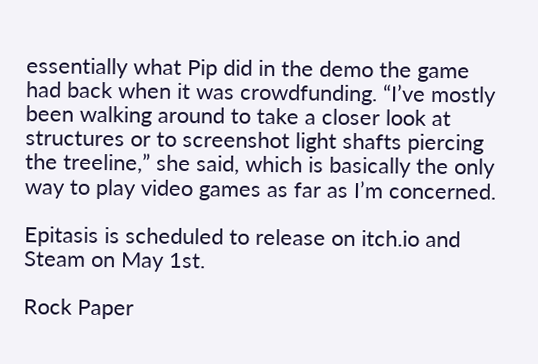essentially what Pip did in the demo the game had back when it was crowdfunding. “I’ve mostly been walking around to take a closer look at structures or to screenshot light shafts piercing the treeline,” she said, which is basically the only way to play video games as far as I’m concerned.

Epitasis is scheduled to release on itch.io and Steam on May 1st.

Rock Paper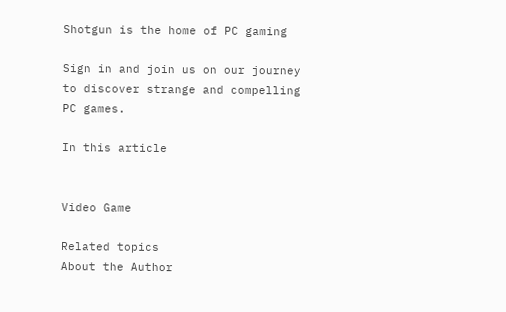Shotgun is the home of PC gaming

Sign in and join us on our journey to discover strange and compelling PC games.

In this article


Video Game

Related topics
About the Author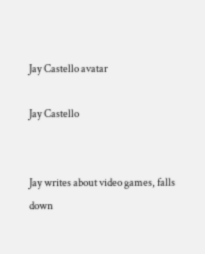Jay Castello avatar

Jay Castello


Jay writes about video games, falls down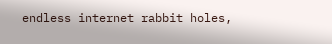endless internet rabbit holes,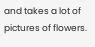and takes a lot of pictures of flowers.